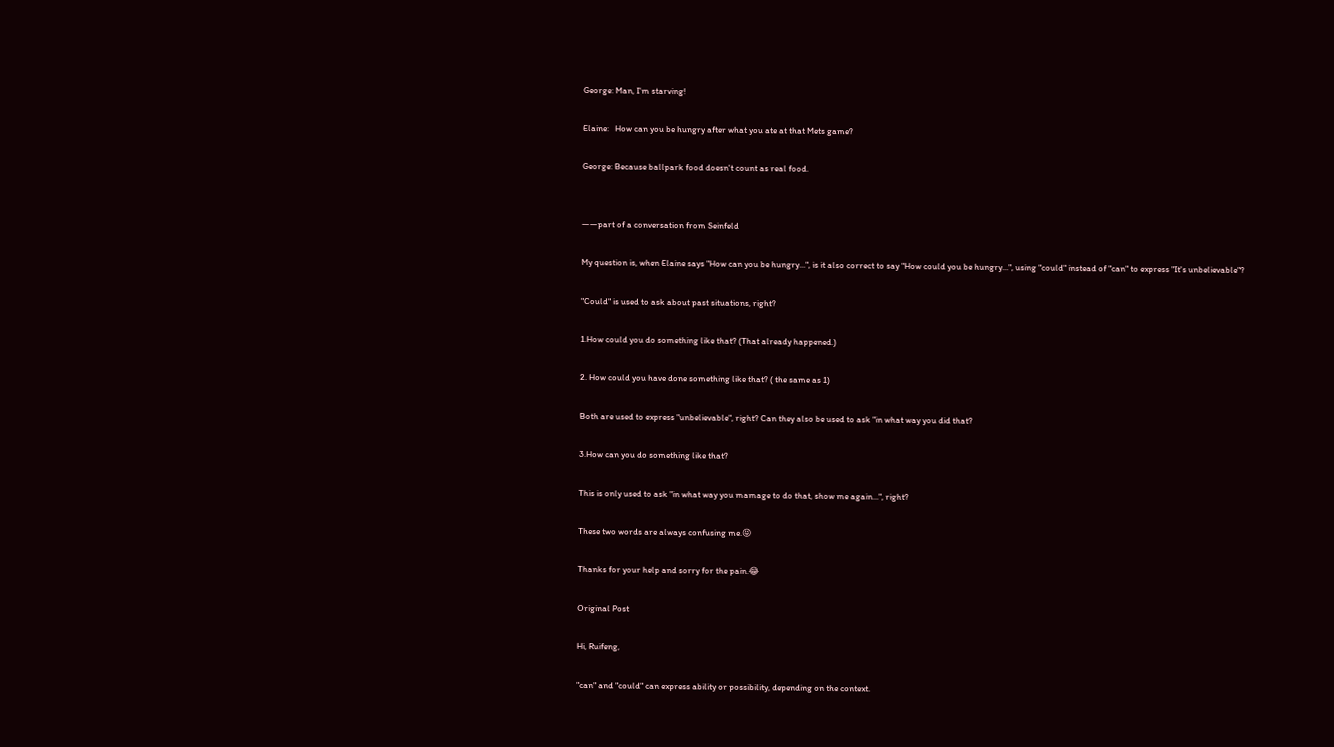George: Man, I'm starving!

Elaine:   How can you be hungry after what you ate at that Mets game?

George: Because ballpark food doesn't count as real food.


——part of a conversation from Seinfeld

My question is, when Elaine says "How can you be hungry...", is it also correct to say "How could you be hungry...", using "could" instead of "can" to express "It's unbelievable"?

"Could" is used to ask about past situations, right?

1.How could you do something like that? (That already happened.)

2. How could you have done something like that? ( the same as 1)

Both are used to express "unbelievable", right? Can they also be used to ask "in what way you did that?

3.How can you do something like that?

This is only used to ask "in what way you mamage to do that, show me again...", right?

These two words are always confusing me.😝

Thanks for your help and sorry for the pain.😂

Original Post

Hi, Ruifeng,

"can" and "could" can express ability or possibility, depending on the context.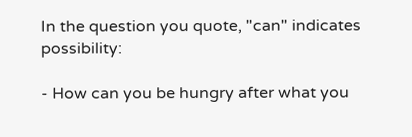In the question you quote, "can" indicates possibility:

- How can you be hungry after what you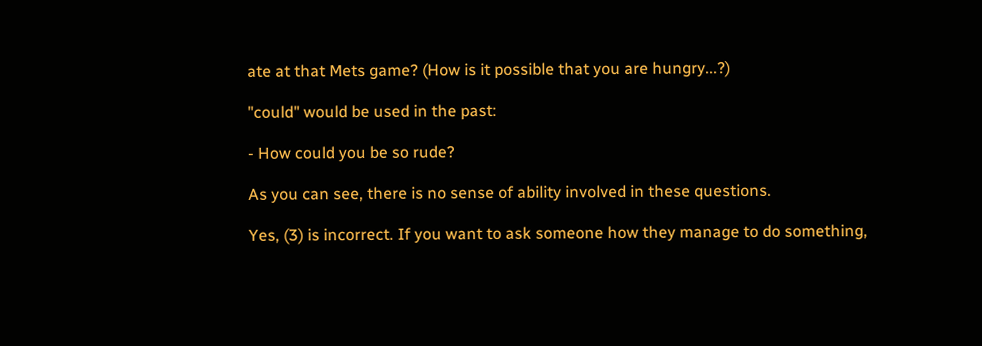ate at that Mets game? (How is it possible that you are hungry...?)

"could" would be used in the past:

- How could you be so rude?

As you can see, there is no sense of ability involved in these questions.

Yes, (3) is incorrect. If you want to ask someone how they manage to do something,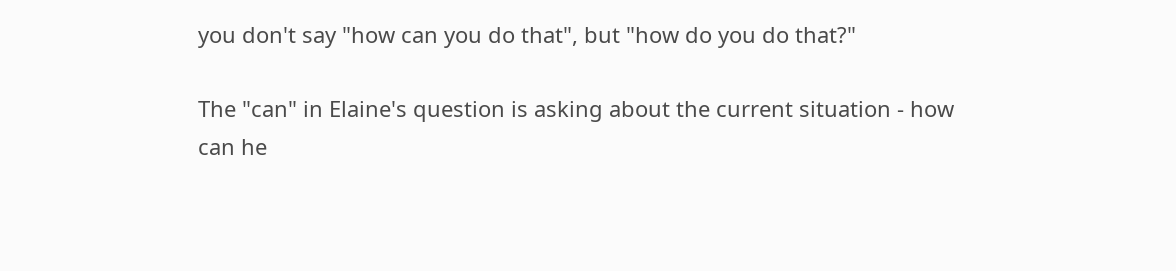you don't say "how can you do that", but "how do you do that?"

The "can" in Elaine's question is asking about the current situation - how can he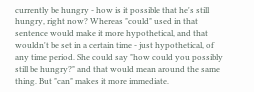currently be hungry - how is it possible that he's still hungry, right now? Whereas "could" used in that sentence would make it more hypothetical, and that wouldn't be set in a certain time - just hypothetical, of any time period. She could say "how could you possibly still be hungry?" and that would mean around the same thing. But "can" makes it more immediate.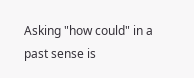Asking "how could" in a past sense is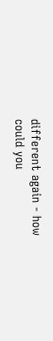different again - how could you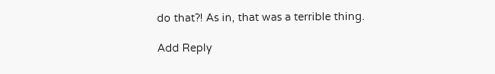do that?! As in, that was a terrible thing.

Add Reply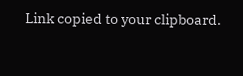Link copied to your clipboard.